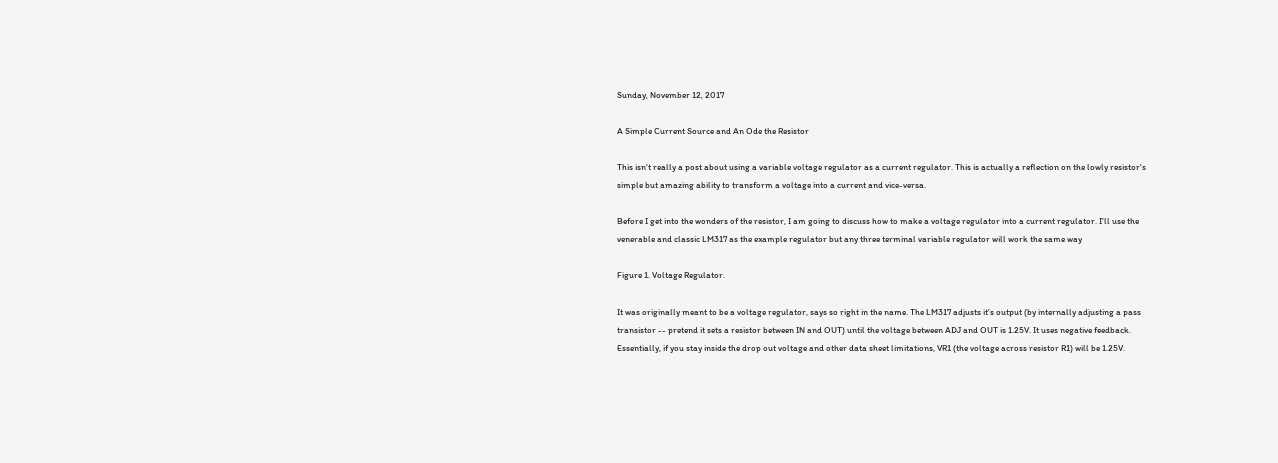Sunday, November 12, 2017

A Simple Current Source and An Ode the Resistor

This isn't really a post about using a variable voltage regulator as a current regulator. This is actually a reflection on the lowly resistor's simple but amazing ability to transform a voltage into a current and vice-versa.

Before I get into the wonders of the resistor, I am going to discuss how to make a voltage regulator into a current regulator. I'll use the venerable and classic LM317 as the example regulator but any three terminal variable regulator will work the same way

Figure 1. Voltage Regulator.

It was originally meant to be a voltage regulator, says so right in the name. The LM317 adjusts it's output (by internally adjusting a pass transistor -- pretend it sets a resistor between IN and OUT) until the voltage between ADJ and OUT is 1.25V. It uses negative feedback. Essentially, if you stay inside the drop out voltage and other data sheet limitations, VR1 (the voltage across resistor R1) will be 1.25V.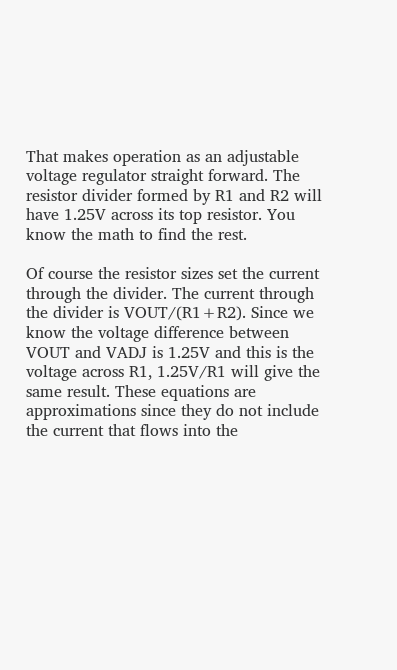That makes operation as an adjustable voltage regulator straight forward. The resistor divider formed by R1 and R2 will have 1.25V across its top resistor. You know the math to find the rest.

Of course the resistor sizes set the current through the divider. The current through the divider is VOUT/(R1+R2). Since we know the voltage difference between VOUT and VADJ is 1.25V and this is the voltage across R1, 1.25V/R1 will give the same result. These equations are approximations since they do not include the current that flows into the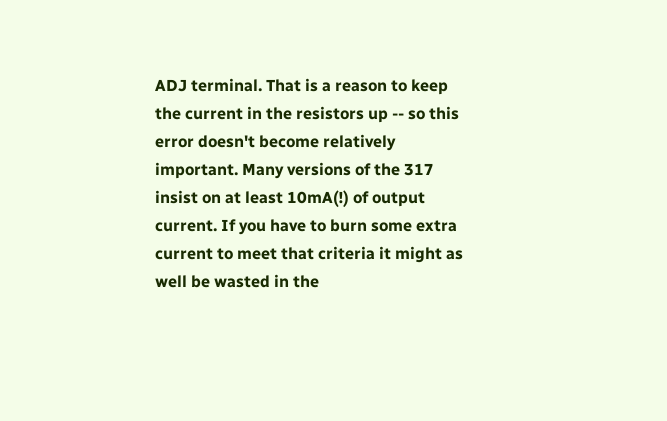ADJ terminal. That is a reason to keep the current in the resistors up -- so this error doesn't become relatively important. Many versions of the 317 insist on at least 10mA(!) of output current. If you have to burn some extra current to meet that criteria it might as well be wasted in the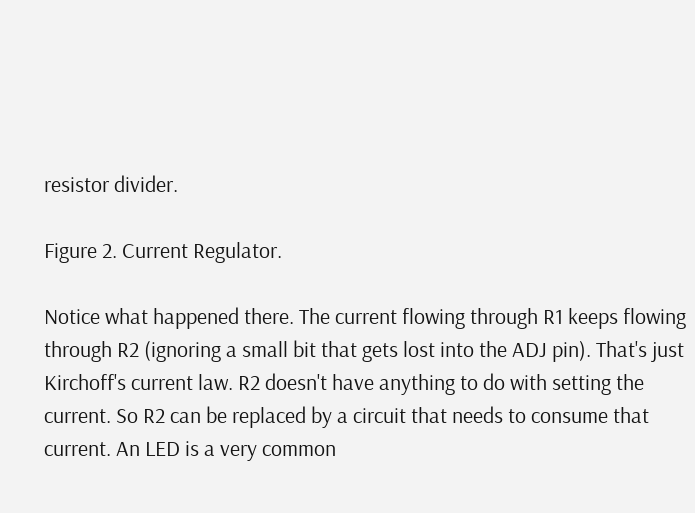resistor divider.

Figure 2. Current Regulator.

Notice what happened there. The current flowing through R1 keeps flowing through R2 (ignoring a small bit that gets lost into the ADJ pin). That's just Kirchoff's current law. R2 doesn't have anything to do with setting the current. So R2 can be replaced by a circuit that needs to consume that current. An LED is a very common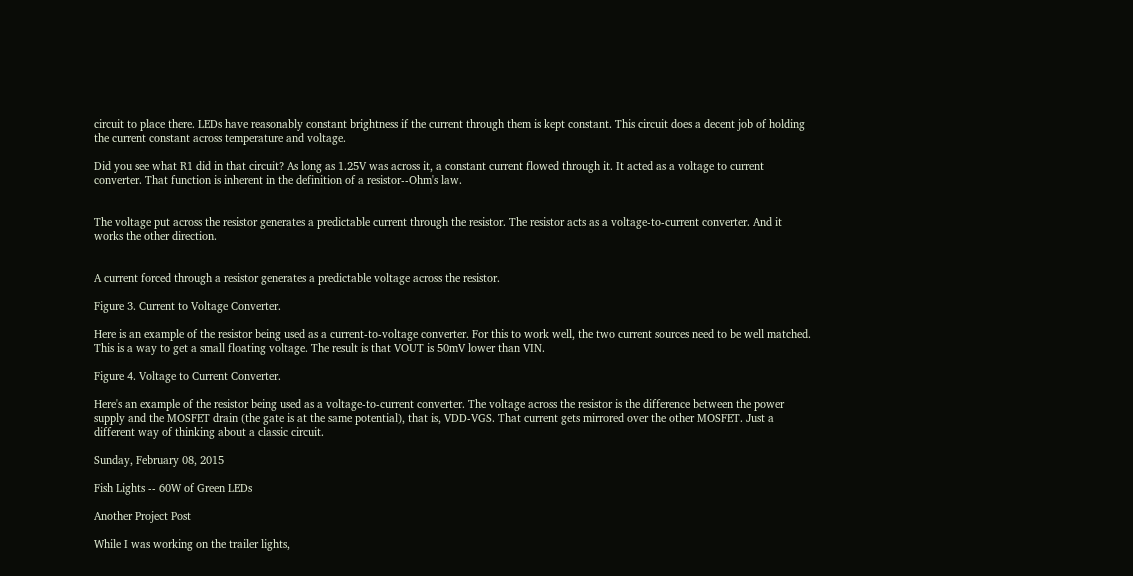circuit to place there. LEDs have reasonably constant brightness if the current through them is kept constant. This circuit does a decent job of holding the current constant across temperature and voltage.

Did you see what R1 did in that circuit? As long as 1.25V was across it, a constant current flowed through it. It acted as a voltage to current converter. That function is inherent in the definition of a resistor--Ohm's law.


The voltage put across the resistor generates a predictable current through the resistor. The resistor acts as a voltage-to-current converter. And it works the other direction.


A current forced through a resistor generates a predictable voltage across the resistor.

Figure 3. Current to Voltage Converter.

Here is an example of the resistor being used as a current-to-voltage converter. For this to work well, the two current sources need to be well matched. This is a way to get a small floating voltage. The result is that VOUT is 50mV lower than VIN.

Figure 4. Voltage to Current Converter.

Here's an example of the resistor being used as a voltage-to-current converter. The voltage across the resistor is the difference between the power supply and the MOSFET drain (the gate is at the same potential), that is, VDD-VGS. That current gets mirrored over the other MOSFET. Just a different way of thinking about a classic circuit.

Sunday, February 08, 2015

Fish Lights -- 60W of Green LEDs

Another Project Post

While I was working on the trailer lights,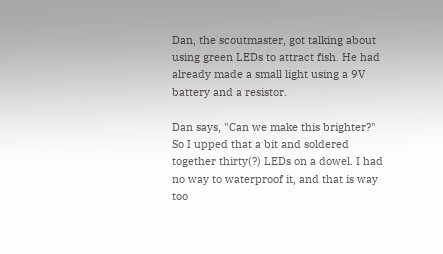Dan, the scoutmaster, got talking about using green LEDs to attract fish. He had already made a small light using a 9V battery and a resistor.

Dan says, "Can we make this brighter?" So I upped that a bit and soldered together thirty(?) LEDs on a dowel. I had no way to waterproof it, and that is way too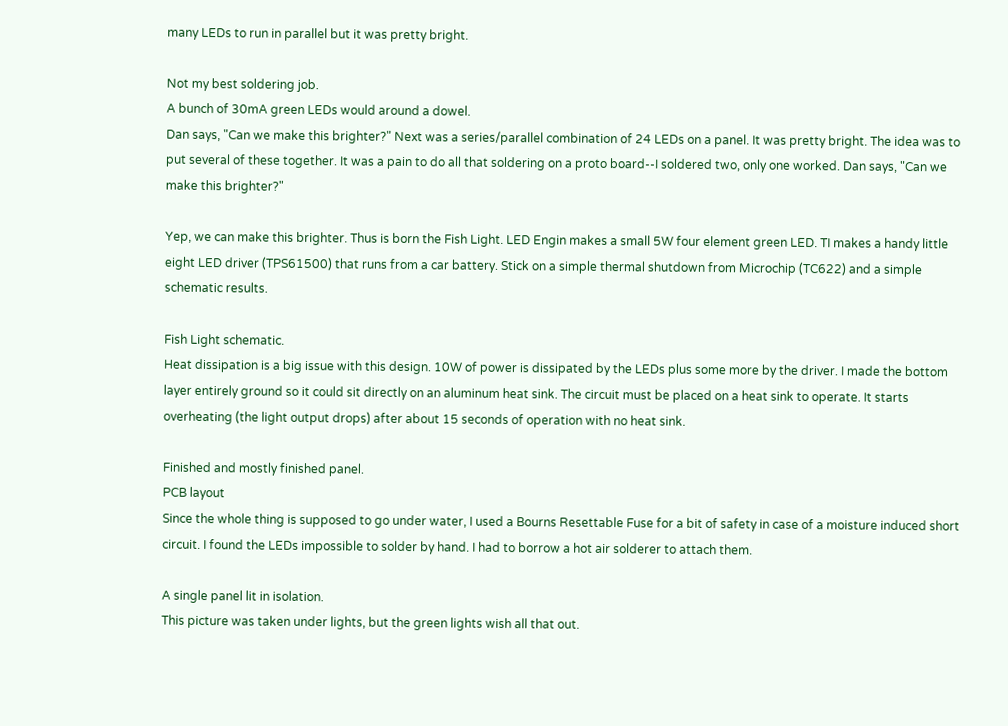many LEDs to run in parallel but it was pretty bright.

Not my best soldering job.
A bunch of 30mA green LEDs would around a dowel.
Dan says, "Can we make this brighter?" Next was a series/parallel combination of 24 LEDs on a panel. It was pretty bright. The idea was to put several of these together. It was a pain to do all that soldering on a proto board--I soldered two, only one worked. Dan says, "Can we make this brighter?"

Yep, we can make this brighter. Thus is born the Fish Light. LED Engin makes a small 5W four element green LED. TI makes a handy little eight LED driver (TPS61500) that runs from a car battery. Stick on a simple thermal shutdown from Microchip (TC622) and a simple schematic results.

Fish Light schematic.
Heat dissipation is a big issue with this design. 10W of power is dissipated by the LEDs plus some more by the driver. I made the bottom layer entirely ground so it could sit directly on an aluminum heat sink. The circuit must be placed on a heat sink to operate. It starts overheating (the light output drops) after about 15 seconds of operation with no heat sink.

Finished and mostly finished panel.
PCB layout
Since the whole thing is supposed to go under water, I used a Bourns Resettable Fuse for a bit of safety in case of a moisture induced short circuit. I found the LEDs impossible to solder by hand. I had to borrow a hot air solderer to attach them.

A single panel lit in isolation.
This picture was taken under lights, but the green lights wish all that out.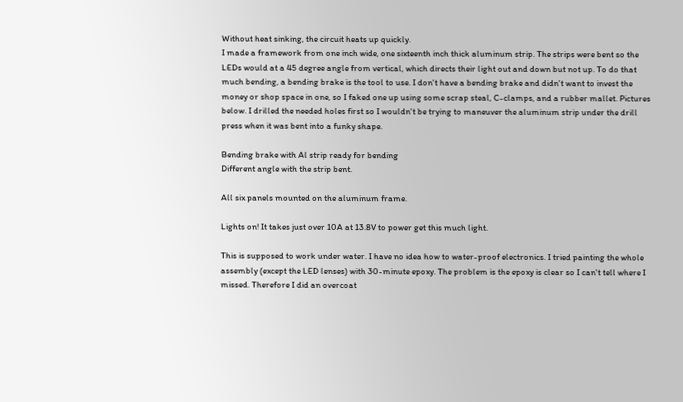Without heat sinking, the circuit heats up quickly.
I made a framework from one inch wide, one sixteenth inch thick aluminum strip. The strips were bent so the LEDs would at a 45 degree angle from vertical, which directs their light out and down but not up. To do that much bending, a bending brake is the tool to use. I don't have a bending brake and didn't want to invest the money or shop space in one, so I faked one up using some scrap steal, C-clamps, and a rubber mallet. Pictures below. I drilled the needed holes first so I wouldn't be trying to maneuver the aluminum strip under the drill press when it was bent into a funky shape.

Bending brake with Al strip ready for bending
Different angle with the strip bent.

All six panels mounted on the aluminum frame.

Lights on! It takes just over 10A at 13.8V to power get this much light.

This is supposed to work under water. I have no idea how to water-proof electronics. I tried painting the whole assembly (except the LED lenses) with 30-minute epoxy. The problem is the epoxy is clear so I can't tell where I missed. Therefore I did an overcoat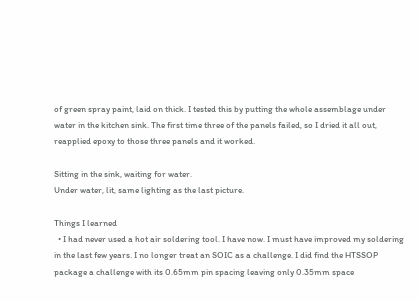of green spray paint, laid on thick. I tested this by putting the whole assemblage under water in the kitchen sink. The first time three of the panels failed, so I dried it all out, reapplied epoxy to those three panels and it worked.

Sitting in the sink, waiting for water.
Under water, lit, same lighting as the last picture.

Things I learned
  • I had never used a hot air soldering tool. I have now. I must have improved my soldering in the last few years. I no longer treat an SOIC as a challenge. I did find the HTSSOP package a challenge with its 0.65mm pin spacing leaving only 0.35mm space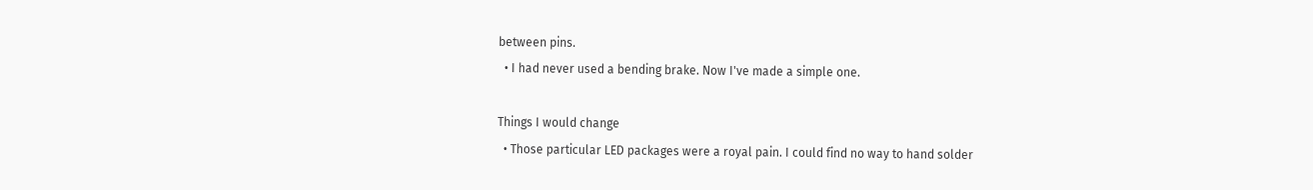between pins.
  • I had never used a bending brake. Now I've made a simple one.

Things I would change
  • Those particular LED packages were a royal pain. I could find no way to hand solder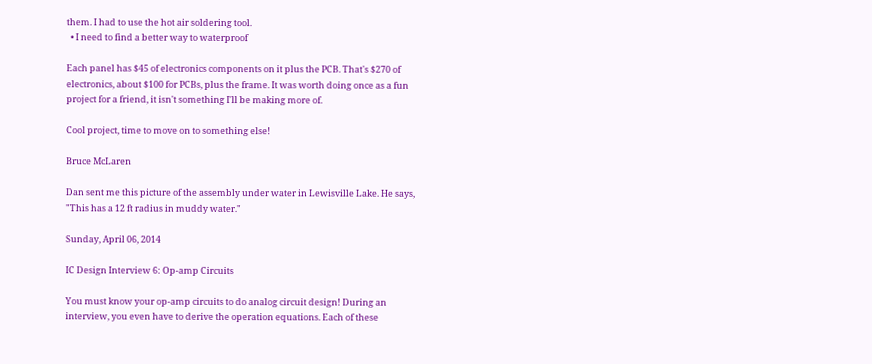them. I had to use the hot air soldering tool.
  • I need to find a better way to waterproof

Each panel has $45 of electronics components on it plus the PCB. That's $270 of electronics, about $100 for PCBs, plus the frame. It was worth doing once as a fun project for a friend, it isn't something I'll be making more of.

Cool project, time to move on to something else!

Bruce McLaren

Dan sent me this picture of the assembly under water in Lewisville Lake. He says, "This has a 12 ft radius in muddy water."

Sunday, April 06, 2014

IC Design Interview 6: Op-amp Circuits

You must know your op-amp circuits to do analog circuit design! During an interview, you even have to derive the operation equations. Each of these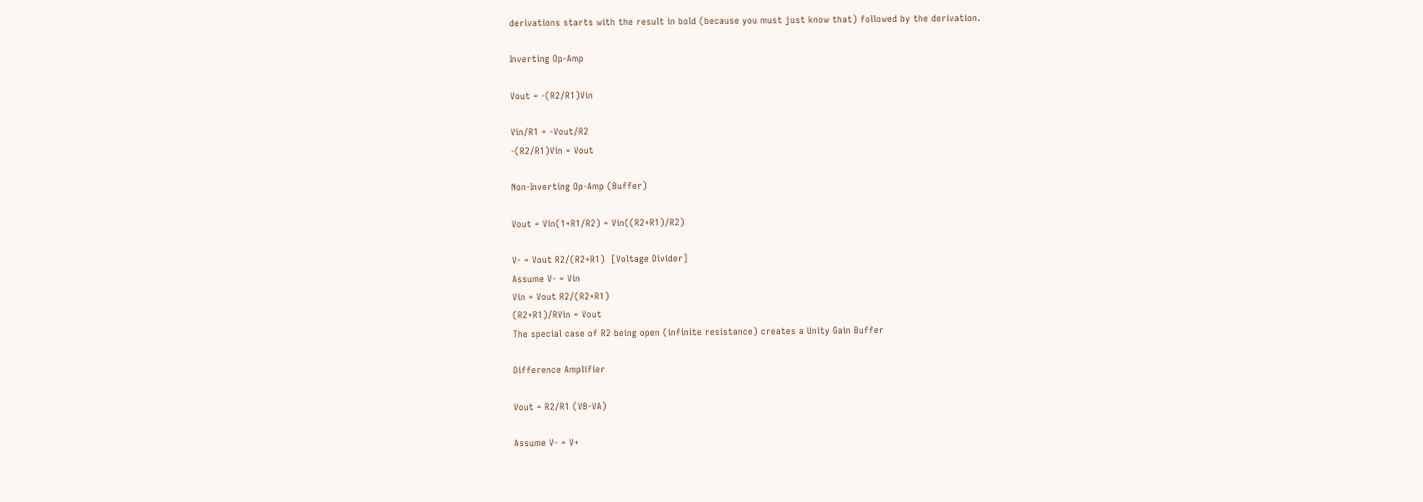derivations starts with the result in bold (because you must just know that) followed by the derivation.

Inverting Op-Amp

Vout = -(R2/R1)Vin

Vin/R1 = -Vout/R2
-(R2/R1)Vin = Vout

Non-Inverting Op-Amp (Buffer)

Vout = Vin(1+R1/R2) = Vin((R2+R1)/R2)

V- = Vout R2/(R2+R1)  [Voltage Divider]
Assume V- = Vin
Vin = Vout R2/(R2+R1)
(R2+R1)/RVin = Vout
The special case of R2 being open (infinite resistance) creates a Unity Gain Buffer

Difference Amplifier

Vout = R2/R1 (VB-VA)

Assume V- = V+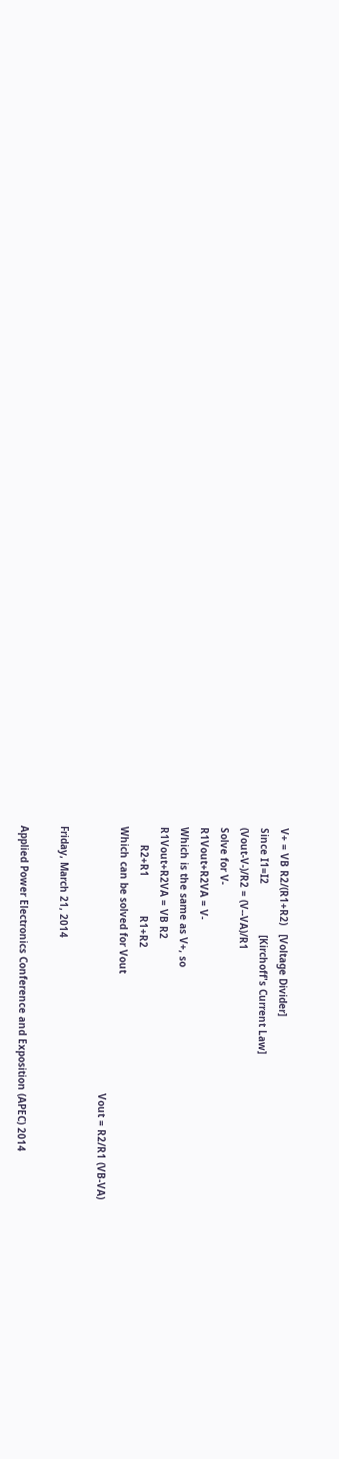V+ = VB R2/(R1+R2)   [Voltage Divider]
Since I1=I2                 [Kirchoff's Current Law]
(Vout-V-)/R2 = (V--VA)/R1
Solve for V-
R1Vout+R2VA = V-
Which is the same as V+, so
R1Vout+R2VA = VB R2
      R2+R1             R1+R2
Which can be solved for Vout
                                                                                         Vout = R2/R1 (VB-VA)

Friday, March 21, 2014

Applied Power Electronics Conference and Exposition (APEC) 2014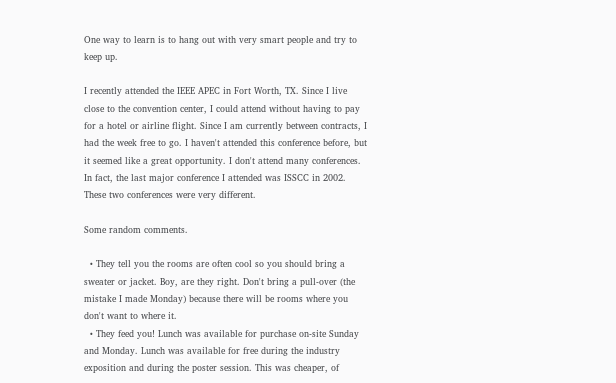One way to learn is to hang out with very smart people and try to keep up.

I recently attended the IEEE APEC in Fort Worth, TX. Since I live close to the convention center, I could attend without having to pay for a hotel or airline flight. Since I am currently between contracts, I had the week free to go. I haven't attended this conference before, but it seemed like a great opportunity. I don't attend many conferences. In fact, the last major conference I attended was ISSCC in 2002. These two conferences were very different.

Some random comments.

  • They tell you the rooms are often cool so you should bring a sweater or jacket. Boy, are they right. Don't bring a pull-over (the mistake I made Monday) because there will be rooms where you don't want to where it.
  • They feed you! Lunch was available for purchase on-site Sunday and Monday. Lunch was available for free during the industry exposition and during the poster session. This was cheaper, of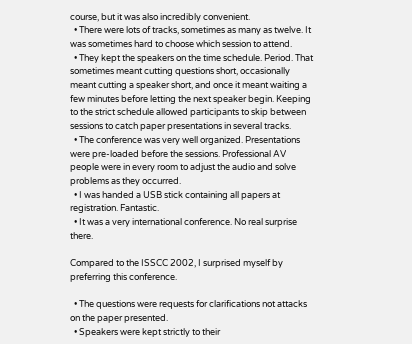course, but it was also incredibly convenient.
  • There were lots of tracks, sometimes as many as twelve. It was sometimes hard to choose which session to attend.
  • They kept the speakers on the time schedule. Period. That sometimes meant cutting questions short, occasionally meant cutting a speaker short, and once it meant waiting a few minutes before letting the next speaker begin. Keeping to the strict schedule allowed participants to skip between sessions to catch paper presentations in several tracks.
  • The conference was very well organized. Presentations were pre-loaded before the sessions. Professional AV people were in every room to adjust the audio and solve problems as they occurred.
  • I was handed a USB stick containing all papers at registration. Fantastic.
  • It was a very international conference. No real surprise there.

Compared to the ISSCC 2002, I surprised myself by preferring this conference.

  • The questions were requests for clarifications not attacks on the paper presented.
  • Speakers were kept strictly to their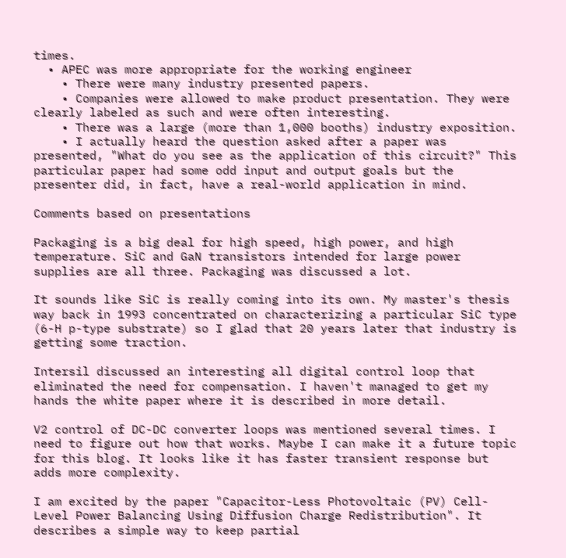times.
  • APEC was more appropriate for the working engineer
    • There were many industry presented papers.
    • Companies were allowed to make product presentation. They were clearly labeled as such and were often interesting.
    • There was a large (more than 1,000 booths) industry exposition.
    • I actually heard the question asked after a paper was presented, "What do you see as the application of this circuit?" This particular paper had some odd input and output goals but the presenter did, in fact, have a real-world application in mind.

Comments based on presentations

Packaging is a big deal for high speed, high power, and high temperature. SiC and GaN transistors intended for large power supplies are all three. Packaging was discussed a lot.

It sounds like SiC is really coming into its own. My master's thesis way back in 1993 concentrated on characterizing a particular SiC type (6-H p-type substrate) so I glad that 20 years later that industry is getting some traction.

Intersil discussed an interesting all digital control loop that eliminated the need for compensation. I haven't managed to get my hands the white paper where it is described in more detail.

V2 control of DC-DC converter loops was mentioned several times. I need to figure out how that works. Maybe I can make it a future topic for this blog. It looks like it has faster transient response but adds more complexity.

I am excited by the paper "Capacitor-Less Photovoltaic (PV) Cell-Level Power Balancing Using Diffusion Charge Redistribution". It describes a simple way to keep partial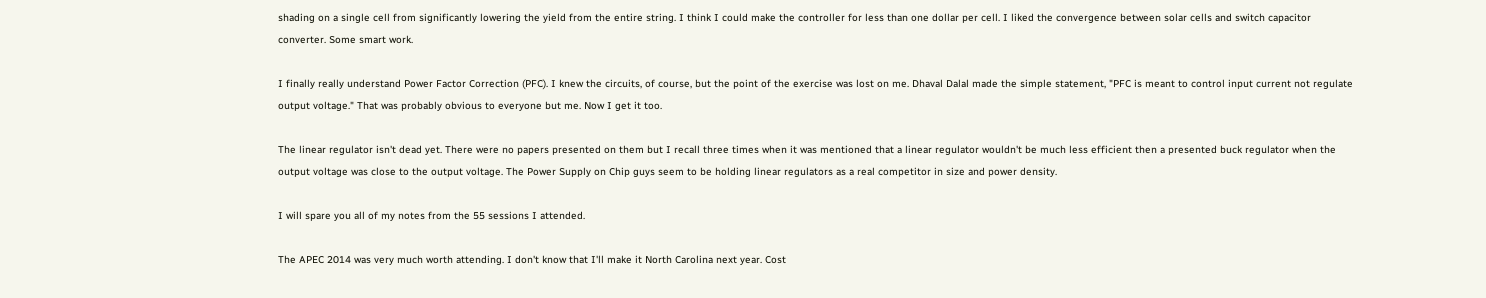shading on a single cell from significantly lowering the yield from the entire string. I think I could make the controller for less than one dollar per cell. I liked the convergence between solar cells and switch capacitor converter. Some smart work.

I finally really understand Power Factor Correction (PFC). I knew the circuits, of course, but the point of the exercise was lost on me. Dhaval Dalal made the simple statement, "PFC is meant to control input current not regulate output voltage." That was probably obvious to everyone but me. Now I get it too.

The linear regulator isn't dead yet. There were no papers presented on them but I recall three times when it was mentioned that a linear regulator wouldn't be much less efficient then a presented buck regulator when the output voltage was close to the output voltage. The Power Supply on Chip guys seem to be holding linear regulators as a real competitor in size and power density.

I will spare you all of my notes from the 55 sessions I attended.

The APEC 2014 was very much worth attending. I don't know that I'll make it North Carolina next year. Cost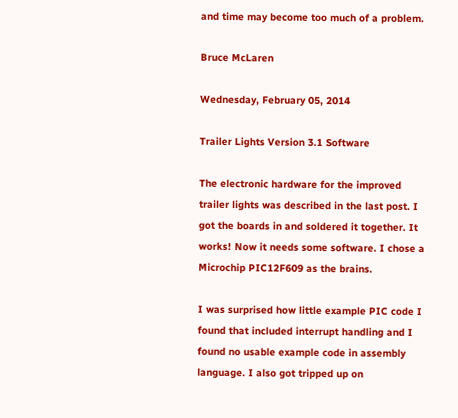and time may become too much of a problem.

Bruce McLaren

Wednesday, February 05, 2014

Trailer Lights Version 3.1 Software

The electronic hardware for the improved trailer lights was described in the last post. I got the boards in and soldered it together. It works! Now it needs some software. I chose a Microchip PIC12F609 as the brains.

I was surprised how little example PIC code I found that included interrupt handling and I found no usable example code in assembly language. I also got tripped up on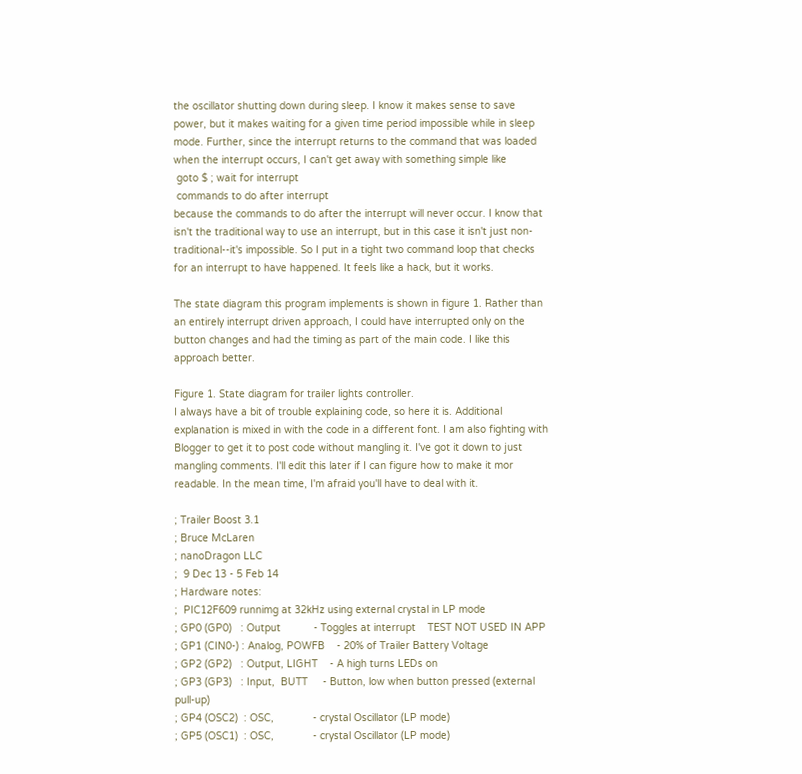the oscillator shutting down during sleep. I know it makes sense to save power, but it makes waiting for a given time period impossible while in sleep mode. Further, since the interrupt returns to the command that was loaded when the interrupt occurs, I can't get away with something simple like
 goto $ ; wait for interrupt
 commands to do after interrupt
because the commands to do after the interrupt will never occur. I know that isn't the traditional way to use an interrupt, but in this case it isn't just non-traditional--it's impossible. So I put in a tight two command loop that checks for an interrupt to have happened. It feels like a hack, but it works.

The state diagram this program implements is shown in figure 1. Rather than an entirely interrupt driven approach, I could have interrupted only on the button changes and had the timing as part of the main code. I like this approach better.

Figure 1. State diagram for trailer lights controller.
I always have a bit of trouble explaining code, so here it is. Additional explanation is mixed in with the code in a different font. I am also fighting with Blogger to get it to post code without mangling it. I've got it down to just mangling comments. I'll edit this later if I can figure how to make it mor readable. In the mean time, I'm afraid you'll have to deal with it.

; Trailer Boost 3.1
; Bruce McLaren
; nanoDragon LLC
;  9 Dec 13 - 5 Feb 14
; Hardware notes:
;  PIC12F609 runnimg at 32kHz using external crystal in LP mode
; GP0 (GP0)   : Output           - Toggles at interrupt    TEST NOT USED IN APP
; GP1 (CIN0-) : Analog, POWFB    - 20% of Trailer Battery Voltage
; GP2 (GP2)   : Output, LIGHT    - A high turns LEDs on
; GP3 (GP3)   : Input,  BUTT     - Button, low when button pressed (external pull-up)
; GP4 (OSC2)  : OSC,             - crystal Oscillator (LP mode)
; GP5 (OSC1)  : OSC,             - crystal Oscillator (LP mode)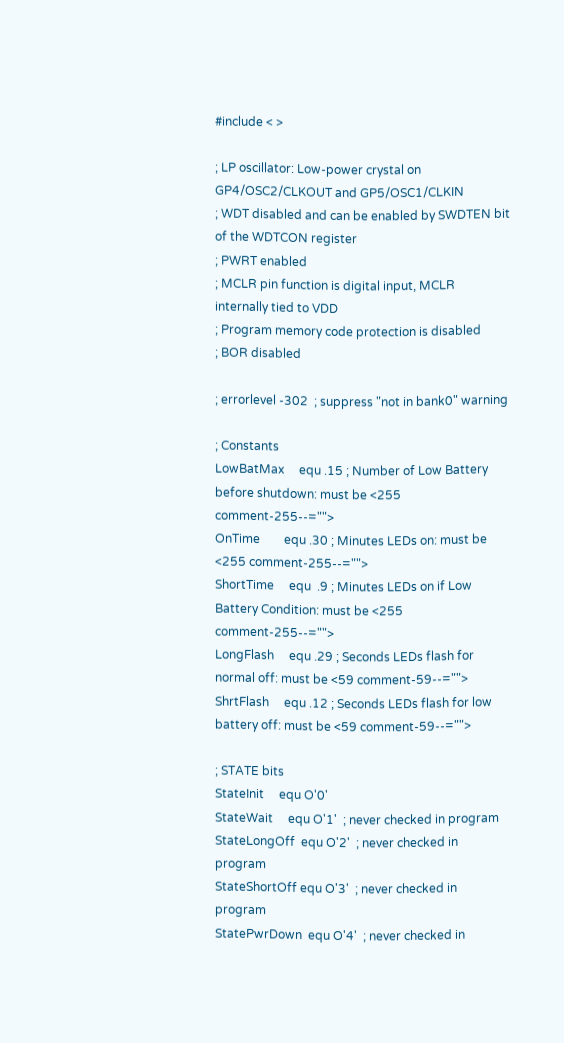#include < >

; LP oscillator: Low-power crystal on GP4/OSC2/CLKOUT and GP5/OSC1/CLKIN
; WDT disabled and can be enabled by SWDTEN bit of the WDTCON register
; PWRT enabled
; MCLR pin function is digital input, MCLR internally tied to VDD
; Program memory code protection is disabled
; BOR disabled

; errorlevel -302  ; suppress "not in bank0" warning

; Constants
LowBatMax     equ .15 ; Number of Low Battery before shutdown: must be <255 comment-255--="">
OnTime        equ .30 ; Minutes LEDs on: must be <255 comment-255--="">
ShortTime     equ  .9 ; Minutes LEDs on if Low Battery Condition: must be <255 comment-255--="">
LongFlash     equ .29 ; Seconds LEDs flash for normal off: must be <59 comment-59--="">
ShrtFlash     equ .12 ; Seconds LEDs flash for low battery off: must be <59 comment-59--="">

; STATE bits
StateInit     equ O'0'
StateWait     equ O'1'  ; never checked in program
StateLongOff  equ O'2'  ; never checked in program
StateShortOff equ O'3'  ; never checked in program
StatePwrDown  equ O'4'  ; never checked in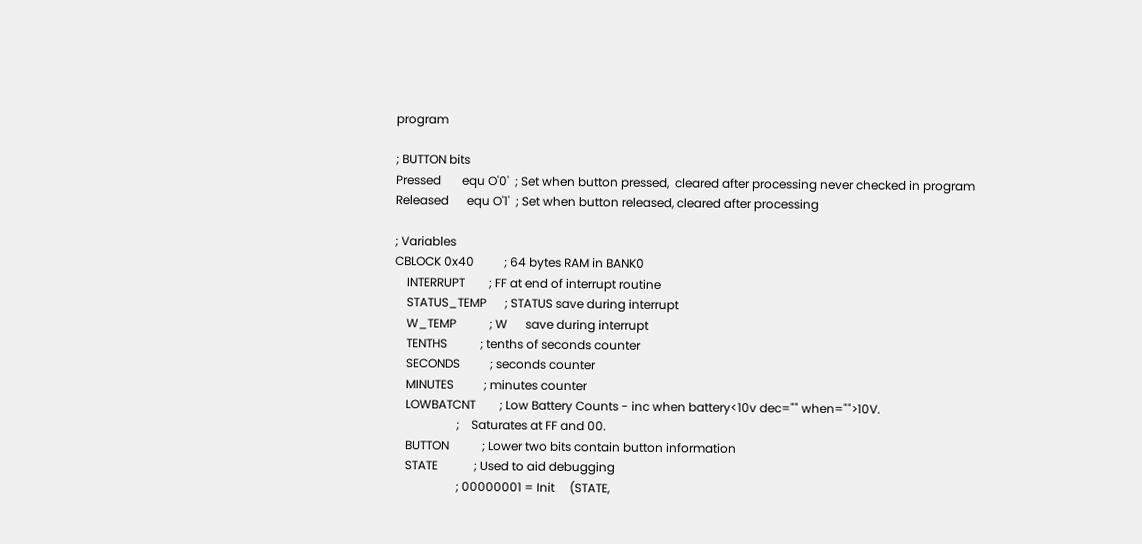program

; BUTTON bits
Pressed       equ O'0'  ; Set when button pressed,  cleared after processing never checked in program
Released      equ O'1'  ; Set when button released, cleared after processing

; Variables
CBLOCK 0x40          ; 64 bytes RAM in BANK0
    INTERRUPT        ; FF at end of interrupt routine
    STATUS_TEMP      ; STATUS save during interrupt
    W_TEMP           ; W      save during interrupt
    TENTHS           ; tenths of seconds counter
    SECONDS          ; seconds counter
    MINUTES          ; minutes counter
    LOWBATCNT        ; Low Battery Counts - inc when battery<10v dec="" when="">10V.
                     ;    Saturates at FF and 00.
    BUTTON           ; Lower two bits contain button information
    STATE            ; Used to aid debugging
                     ; 00000001 = Init     (STATE,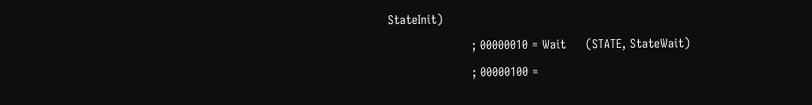StateInit)
                     ; 00000010 = Wait     (STATE, StateWait)
                     ; 00000100 =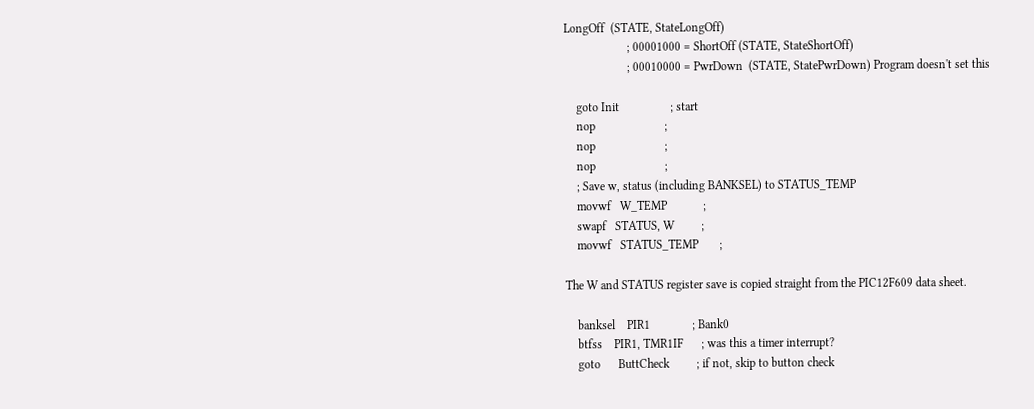LongOff  (STATE, StateLongOff)
                     ; 00001000 = ShortOff (STATE, StateShortOff)
                     ; 00010000 = PwrDown  (STATE, StatePwrDown) Program doesn't set this

    goto Init                 ; start
    nop                       ;
    nop                       ;
    nop                       ;
    ; Save w, status (including BANKSEL) to STATUS_TEMP
    movwf   W_TEMP            ;
    swapf   STATUS, W         ;
    movwf   STATUS_TEMP       ;

The W and STATUS register save is copied straight from the PIC12F609 data sheet.

    banksel    PIR1              ; Bank0
    btfss    PIR1, TMR1IF      ; was this a timer interrupt?
    goto      ButtCheck         ; if not, skip to button check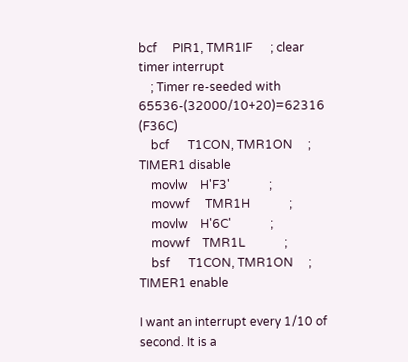bcf     PIR1, TMR1IF      ; clear timer interrupt
    ; Timer re-seeded with 65536-(32000/10+20)=62316 (F36C)
    bcf      T1CON, TMR1ON     ; TIMER1 disable
    movlw    H'F3'             ;
    movwf     TMR1H             ;
    movlw    H'6C'             ;
    movwf    TMR1L             ;
    bsf      T1CON, TMR1ON     ; TIMER1 enable

I want an interrupt every 1/10 of second. It is a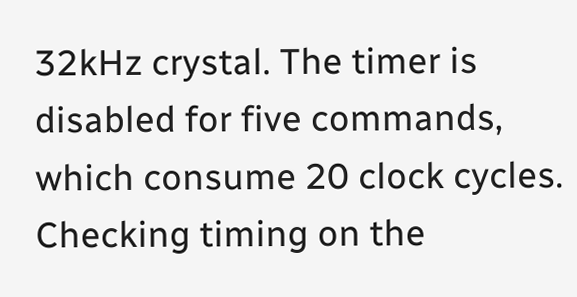32kHz crystal. The timer is disabled for five commands, which consume 20 clock cycles. Checking timing on the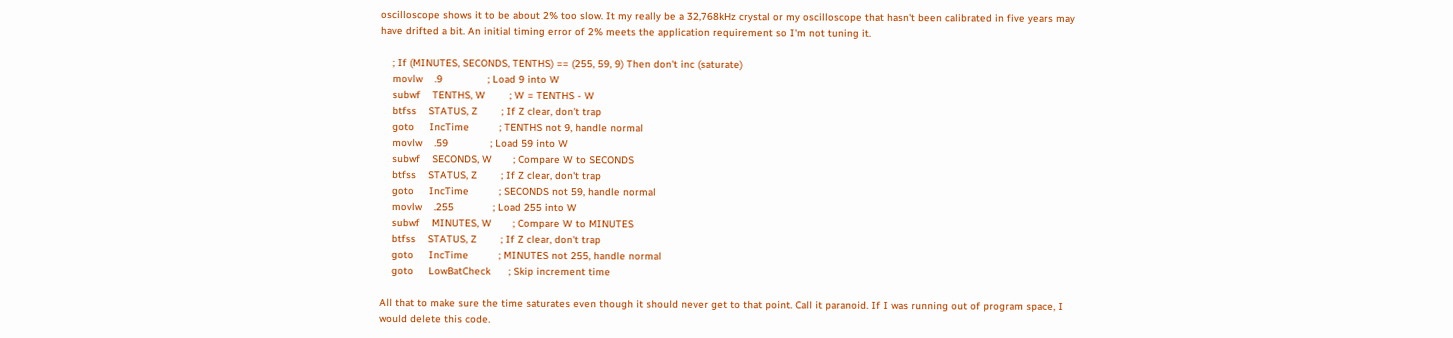oscilloscope shows it to be about 2% too slow. It my really be a 32,768kHz crystal or my oscilloscope that hasn't been calibrated in five years may have drifted a bit. An initial timing error of 2% meets the application requirement so I'm not tuning it.

    ; If (MINUTES, SECONDS, TENTHS) == (255, 59, 9) Then don't inc (saturate)
    movlw    .9               ; Load 9 into W
    subwf    TENTHS, W        ; W = TENTHS - W
    btfss    STATUS, Z        ; If Z clear, don't trap
    goto     IncTime          ; TENTHS not 9, handle normal
    movlw    .59              ; Load 59 into W
    subwf    SECONDS, W       ; Compare W to SECONDS
    btfss    STATUS, Z        ; If Z clear, don't trap
    goto     IncTime          ; SECONDS not 59, handle normal
    movlw    .255             ; Load 255 into W
    subwf    MINUTES, W       ; Compare W to MINUTES
    btfss    STATUS, Z        ; If Z clear, don't trap
    goto     IncTime          ; MINUTES not 255, handle normal
    goto     LowBatCheck      ; Skip increment time

All that to make sure the time saturates even though it should never get to that point. Call it paranoid. If I was running out of program space, I would delete this code.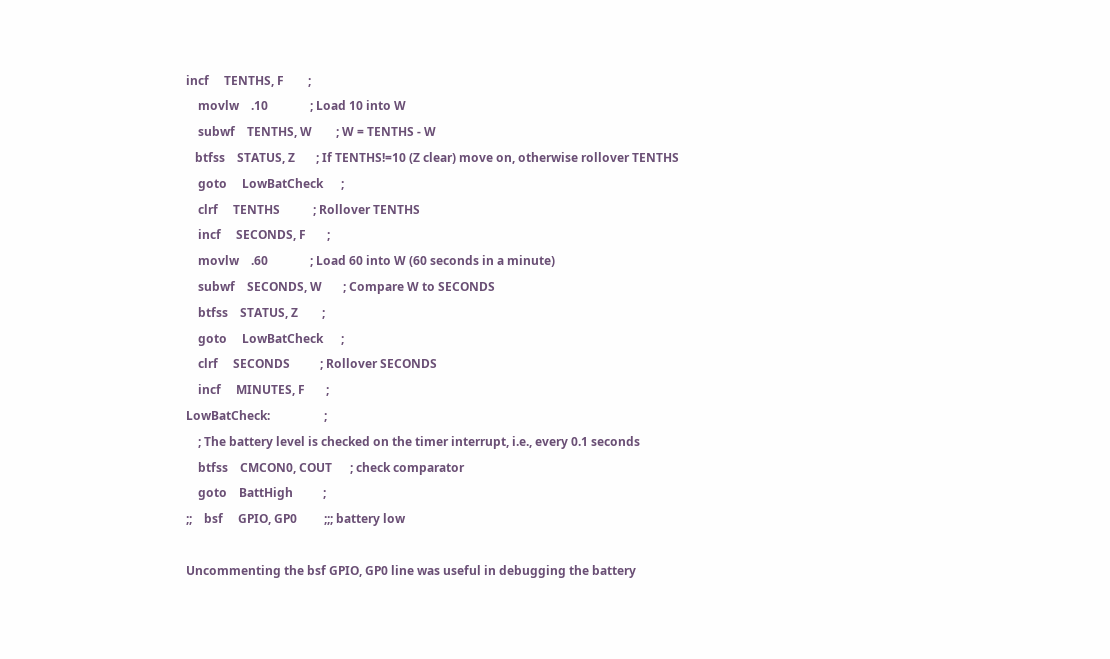incf     TENTHS, F        ;
    movlw    .10              ; Load 10 into W
    subwf    TENTHS, W        ; W = TENTHS - W
   btfss    STATUS, Z       ; If TENTHS!=10 (Z clear) move on, otherwise rollover TENTHS
    goto     LowBatCheck      ;
    clrf     TENTHS           ; Rollover TENTHS
    incf     SECONDS, F       ;
    movlw    .60              ; Load 60 into W (60 seconds in a minute)
    subwf    SECONDS, W       ; Compare W to SECONDS
    btfss    STATUS, Z        ;
    goto     LowBatCheck      ;
    clrf     SECONDS          ; Rollover SECONDS
    incf     MINUTES, F       ;
LowBatCheck:                  ;
    ; The battery level is checked on the timer interrupt, i.e., every 0.1 seconds
    btfss    CMCON0, COUT      ; check comparator
    goto    BattHigh          ;
;;    bsf     GPIO, GP0         ;;; battery low

Uncommenting the bsf GPIO, GP0 line was useful in debugging the battery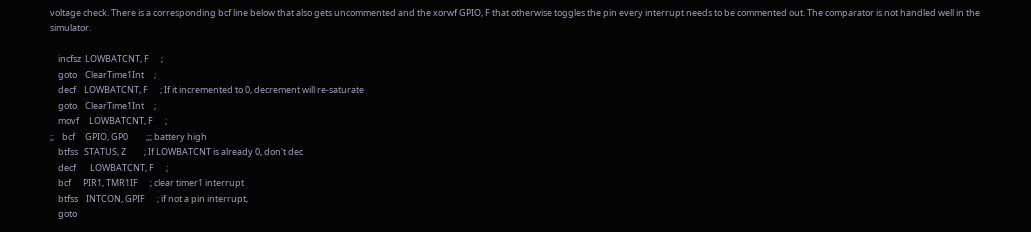voltage check. There is a corresponding bcf line below that also gets uncommented and the xorwf GPIO, F that otherwise toggles the pin every interrupt needs to be commented out. The comparator is not handled well in the simulator.

    incfsz  LOWBATCNT, F      ;
    goto    ClearTime1Int     ;
    decf    LOWBATCNT, F      ; If it incremented to 0, decrement will re-saturate
    goto    ClearTime1Int     ;
    movf     LOWBATCNT, F      ;
;;    bcf     GPIO, GP0         ;;; battery high
    btfss   STATUS, Z         ; If LOWBATCNT is already 0, don't dec
    decf       LOWBATCNT, F      ;
    bcf      PIR1, TMR1IF      ; clear timer1 interrupt
    btfss    INTCON, GPIF      ; if not a pin interrupt,
    goto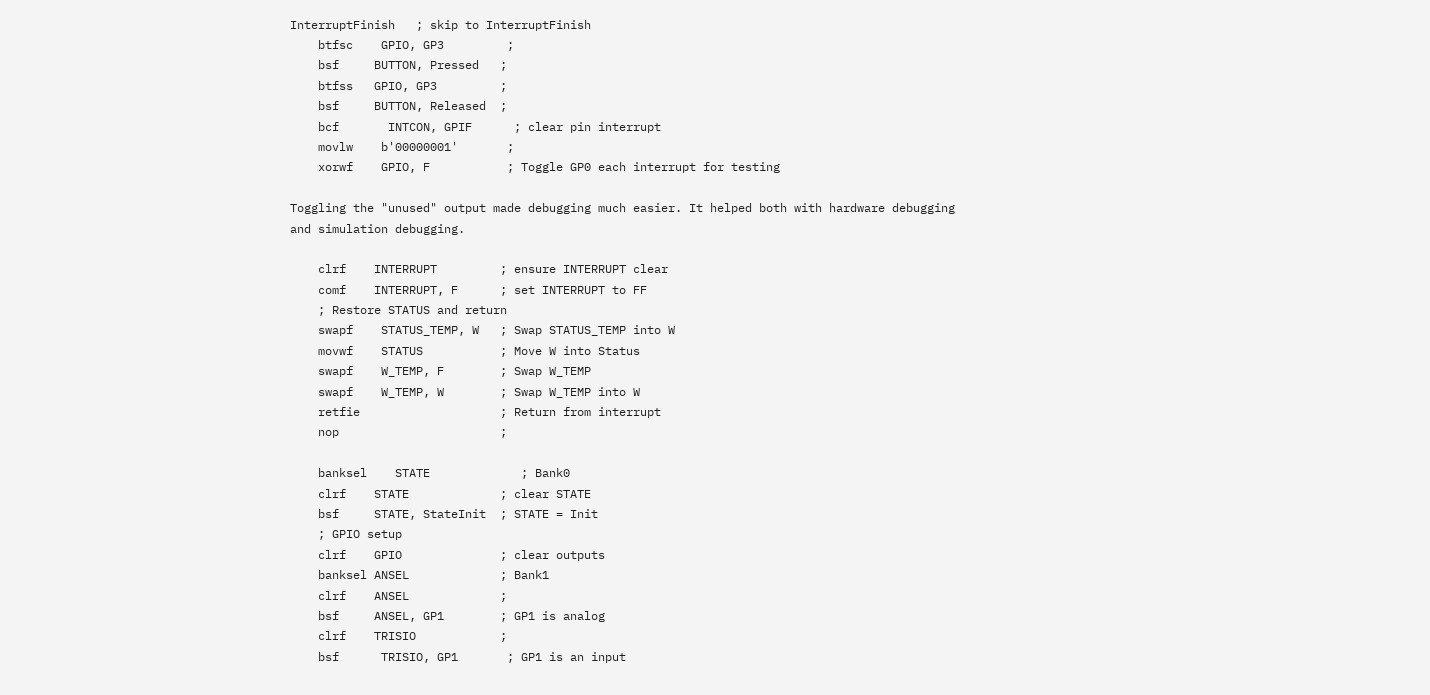InterruptFinish   ; skip to InterruptFinish
    btfsc    GPIO, GP3         ;
    bsf     BUTTON, Pressed   ;
    btfss   GPIO, GP3         ;
    bsf     BUTTON, Released  ;
    bcf       INTCON, GPIF      ; clear pin interrupt
    movlw    b'00000001'       ;
    xorwf    GPIO, F           ; Toggle GP0 each interrupt for testing

Toggling the "unused" output made debugging much easier. It helped both with hardware debugging and simulation debugging.

    clrf    INTERRUPT         ; ensure INTERRUPT clear
    comf    INTERRUPT, F      ; set INTERRUPT to FF
    ; Restore STATUS and return
    swapf    STATUS_TEMP, W   ; Swap STATUS_TEMP into W
    movwf    STATUS           ; Move W into Status
    swapf    W_TEMP, F        ; Swap W_TEMP
    swapf    W_TEMP, W        ; Swap W_TEMP into W
    retfie                    ; Return from interrupt
    nop                       ;

    banksel    STATE             ; Bank0
    clrf    STATE             ; clear STATE
    bsf     STATE, StateInit  ; STATE = Init
    ; GPIO setup
    clrf    GPIO              ; clear outputs
    banksel ANSEL             ; Bank1
    clrf    ANSEL             ;
    bsf     ANSEL, GP1        ; GP1 is analog
    clrf    TRISIO            ;
    bsf      TRISIO, GP1       ; GP1 is an input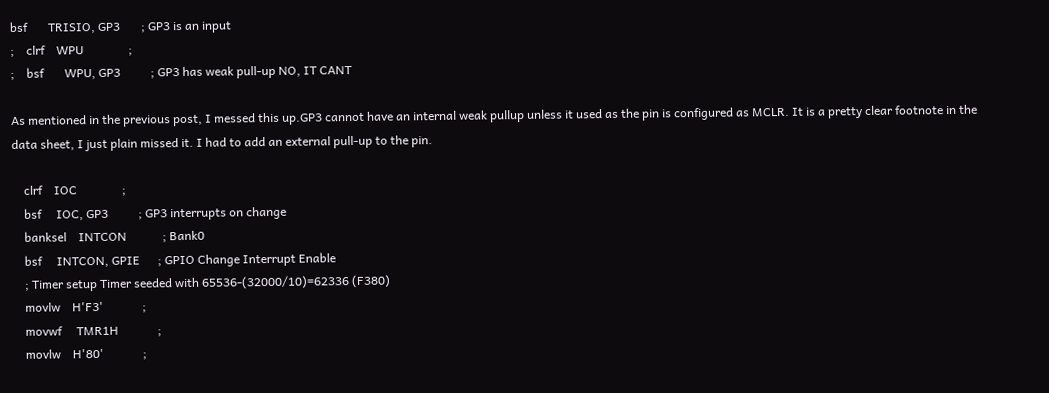bsf       TRISIO, GP3       ; GP3 is an input
;    clrf    WPU               ;
;    bsf       WPU, GP3          ; GP3 has weak pull-up NO, IT CANT

As mentioned in the previous post, I messed this up.GP3 cannot have an internal weak pullup unless it used as the pin is configured as MCLR. It is a pretty clear footnote in the data sheet, I just plain missed it. I had to add an external pull-up to the pin.

    clrf    IOC               ;
    bsf     IOC, GP3          ; GP3 interrupts on change
    banksel    INTCON            ; Bank0
    bsf     INTCON, GPIE      ; GPIO Change Interrupt Enable
    ; Timer setup Timer seeded with 65536-(32000/10)=62336 (F380)
    movlw    H'F3'             ;
    movwf     TMR1H             ;
    movlw    H'80'             ;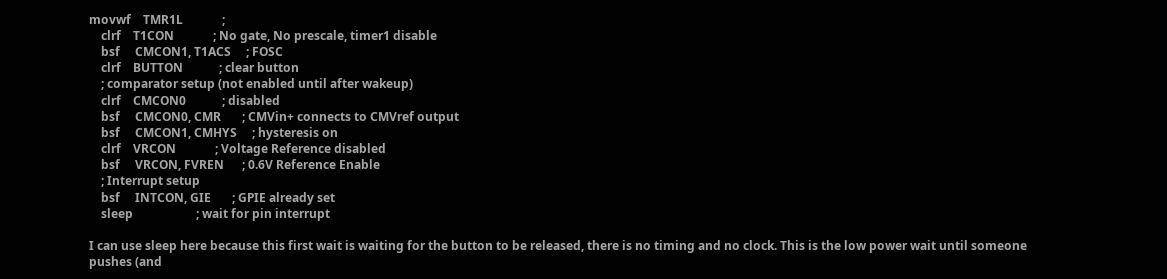movwf    TMR1L             ;
    clrf    T1CON             ; No gate, No prescale, timer1 disable
    bsf     CMCON1, T1ACS     ; FOSC
    clrf    BUTTON            ; clear button
    ; comparator setup (not enabled until after wakeup)
    clrf    CMCON0            ; disabled
    bsf     CMCON0, CMR       ; CMVin+ connects to CMVref output
    bsf     CMCON1, CMHYS     ; hysteresis on
    clrf    VRCON             ; Voltage Reference disabled
    bsf     VRCON, FVREN      ; 0.6V Reference Enable
    ; Interrupt setup
    bsf     INTCON, GIE       ; GPIE already set
    sleep                     ; wait for pin interrupt

I can use sleep here because this first wait is waiting for the button to be released, there is no timing and no clock. This is the low power wait until someone pushes (and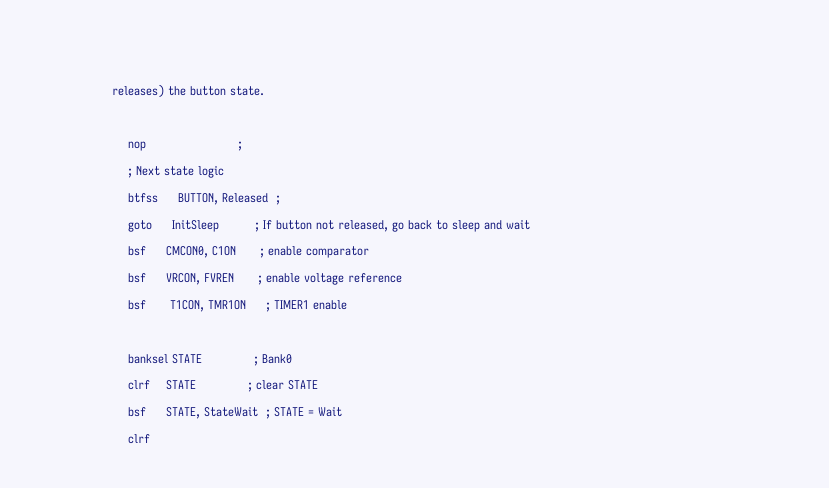releases) the button state.

    nop                       ;
    ; Next state logic
    btfss     BUTTON, Released  ;
    goto     InitSleep         ; If button not released, go back to sleep and wait
    bsf     CMCON0, C1ON      ; enable comparator
    bsf     VRCON, FVREN      ; enable voltage reference
    bsf      T1CON, TMR1ON     ; TIMER1 enable

    banksel STATE             ; Bank0
    clrf    STATE             ; clear STATE
    bsf     STATE, StateWait  ; STATE = Wait
    clrf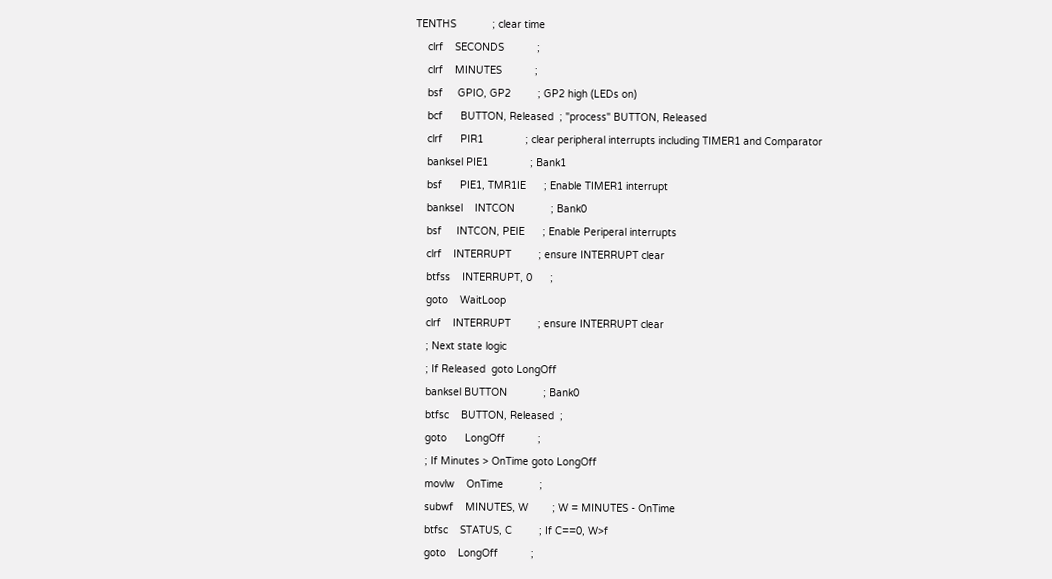TENTHS            ; clear time
    clrf    SECONDS           ;
    clrf    MINUTES           ;
    bsf     GPIO, GP2         ; GP2 high (LEDs on)
    bcf      BUTTON, Released  ; "process" BUTTON, Released
    clrf      PIR1              ; clear peripheral interrupts including TIMER1 and Comparator
    banksel PIE1              ; Bank1
    bsf      PIE1, TMR1IE      ; Enable TIMER1 interrupt
    banksel    INTCON            ; Bank0
    bsf     INTCON, PEIE      ; Enable Periperal interrupts
    clrf    INTERRUPT         ; ensure INTERRUPT clear
    btfss    INTERRUPT, 0      ;
    goto    WaitLoop
    clrf    INTERRUPT         ; ensure INTERRUPT clear
    ; Next state logic
    ; If Released  goto LongOff
    banksel BUTTON            ; Bank0
    btfsc    BUTTON, Released  ;
    goto      LongOff           ;
    ; If Minutes > OnTime goto LongOff
    movlw    OnTime            ;
    subwf    MINUTES, W        ; W = MINUTES - OnTime
    btfsc    STATUS, C         ; If C==0, W>f
    goto    LongOff           ;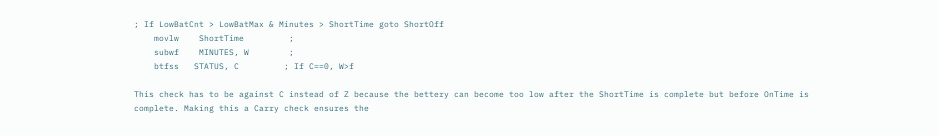; If LowBatCnt > LowBatMax & Minutes > ShortTime goto ShortOff
    movlw    ShortTime         ;
    subwf    MINUTES, W        ;
    btfss   STATUS, C         ; If C==0, W>f

This check has to be against C instead of Z because the bettery can become too low after the ShortTime is complete but before OnTime is complete. Making this a Carry check ensures the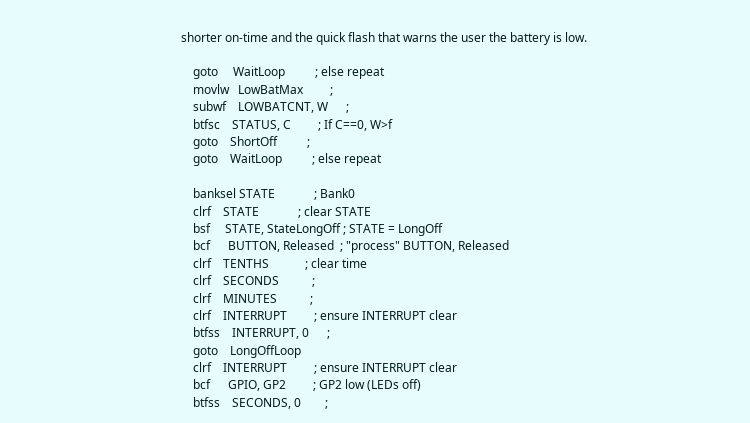shorter on-time and the quick flash that warns the user the battery is low.

    goto     WaitLoop          ; else repeat
    movlw   LowBatMax         ;
    subwf    LOWBATCNT, W      ;
    btfsc    STATUS, C         ; If C==0, W>f
    goto    ShortOff          ;
    goto    WaitLoop          ; else repeat

    banksel STATE             ; Bank0
    clrf    STATE             ; clear STATE
    bsf     STATE, StateLongOff ; STATE = LongOff
    bcf      BUTTON, Released  ; "process" BUTTON, Released
    clrf    TENTHS            ; clear time
    clrf    SECONDS           ;
    clrf    MINUTES           ;
    clrf    INTERRUPT         ; ensure INTERRUPT clear
    btfss    INTERRUPT, 0      ;
    goto    LongOffLoop
    clrf    INTERRUPT         ; ensure INTERRUPT clear
    bcf      GPIO, GP2         ; GP2 low (LEDs off)
    btfss    SECONDS, 0        ;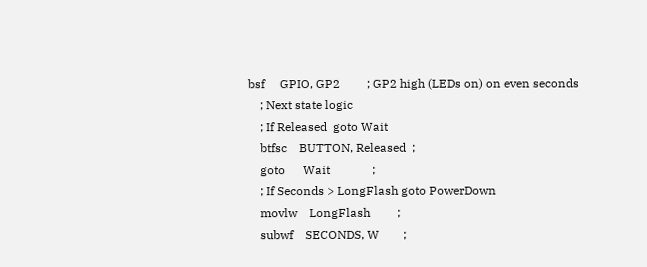bsf     GPIO, GP2         ; GP2 high (LEDs on) on even seconds
    ; Next state logic
    ; If Released  goto Wait
    btfsc    BUTTON, Released  ;
    goto      Wait              ;
    ; If Seconds > LongFlash goto PowerDown
    movlw    LongFlash         ;
    subwf    SECONDS, W        ;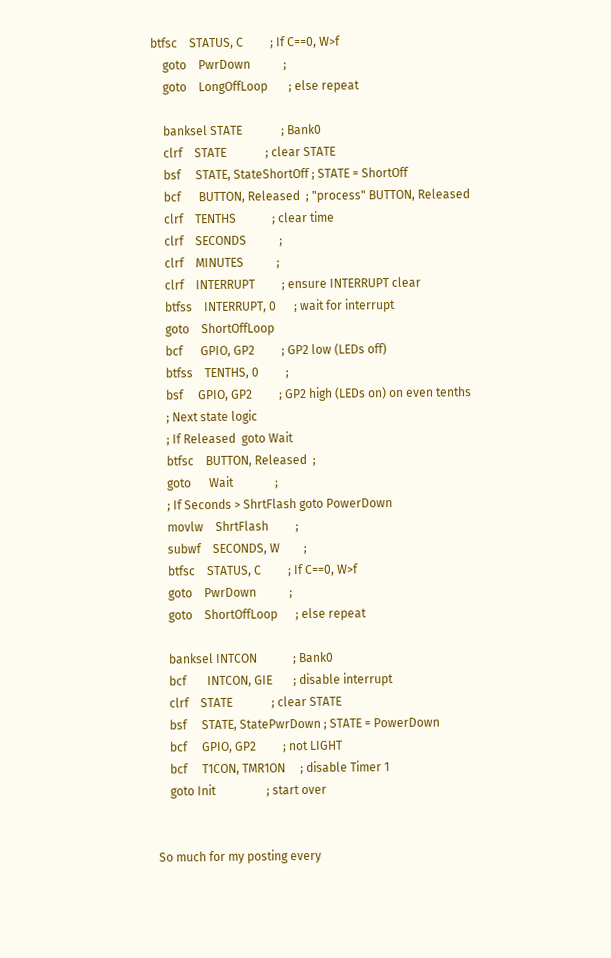btfsc    STATUS, C         ; If C==0, W>f
    goto    PwrDown           ;
    goto    LongOffLoop       ; else repeat

    banksel STATE             ; Bank0
    clrf    STATE             ; clear STATE
    bsf     STATE, StateShortOff ; STATE = ShortOff
    bcf      BUTTON, Released  ; "process" BUTTON, Released
    clrf    TENTHS            ; clear time
    clrf    SECONDS           ;
    clrf    MINUTES           ;
    clrf    INTERRUPT         ; ensure INTERRUPT clear
    btfss    INTERRUPT, 0      ; wait for interrupt
    goto    ShortOffLoop
    bcf      GPIO, GP2         ; GP2 low (LEDs off)
    btfss    TENTHS, 0         ;
    bsf     GPIO, GP2         ; GP2 high (LEDs on) on even tenths
    ; Next state logic
    ; If Released  goto Wait
    btfsc    BUTTON, Released  ;
    goto      Wait              ;
    ; If Seconds > ShrtFlash goto PowerDown
    movlw    ShrtFlash         ;
    subwf    SECONDS, W        ;
    btfsc    STATUS, C         ; If C==0, W>f
    goto    PwrDown           ;
    goto    ShortOffLoop      ; else repeat

    banksel INTCON            ; Bank0
    bcf       INTCON, GIE       ; disable interrupt
    clrf    STATE             ; clear STATE
    bsf     STATE, StatePwrDown ; STATE = PowerDown
    bcf     GPIO, GP2         ; not LIGHT
    bcf     T1CON, TMR1ON     ; disable Timer 1
    goto Init                 ; start over


So much for my posting every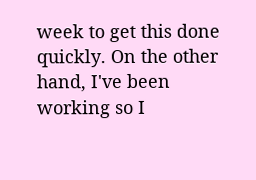week to get this done quickly. On the other hand, I've been working so I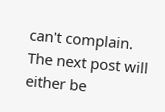can't complain. The next post will either be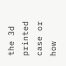the 3d printed case or how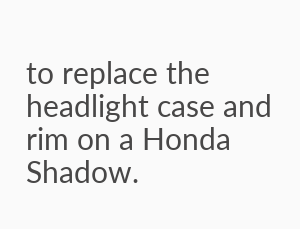to replace the headlight case and rim on a Honda Shadow.